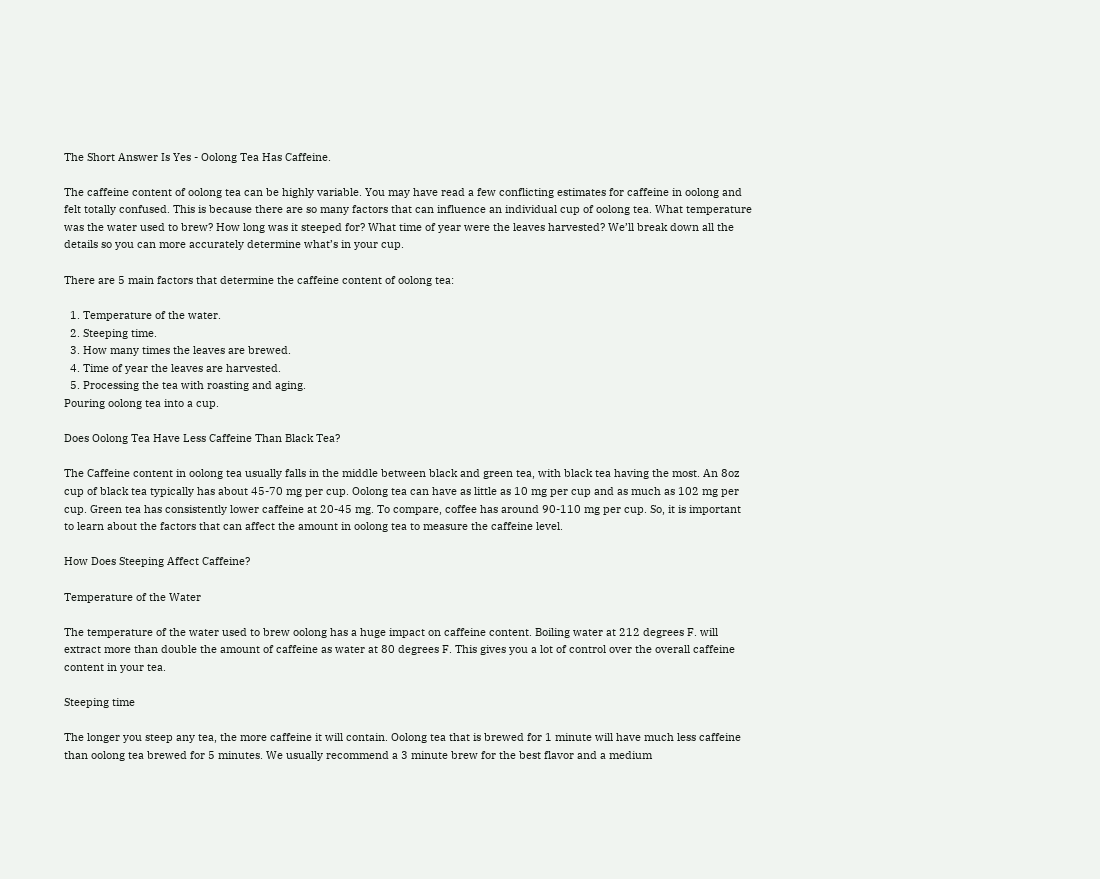The Short Answer Is Yes - Oolong Tea Has Caffeine.

The caffeine content of oolong tea can be highly variable. You may have read a few conflicting estimates for caffeine in oolong and felt totally confused. This is because there are so many factors that can influence an individual cup of oolong tea. What temperature was the water used to brew? How long was it steeped for? What time of year were the leaves harvested? We’ll break down all the details so you can more accurately determine what’s in your cup.

There are 5 main factors that determine the caffeine content of oolong tea:

  1. Temperature of the water.
  2. Steeping time.
  3. How many times the leaves are brewed.
  4. Time of year the leaves are harvested.
  5. Processing the tea with roasting and aging.
Pouring oolong tea into a cup.

Does Oolong Tea Have Less Caffeine Than Black Tea?

The Caffeine content in oolong tea usually falls in the middle between black and green tea, with black tea having the most. An 8oz cup of black tea typically has about 45-70 mg per cup. Oolong tea can have as little as 10 mg per cup and as much as 102 mg per cup. Green tea has consistently lower caffeine at 20-45 mg. To compare, coffee has around 90-110 mg per cup. So, it is important to learn about the factors that can affect the amount in oolong tea to measure the caffeine level.

How Does Steeping Affect Caffeine?

Temperature of the Water

The temperature of the water used to brew oolong has a huge impact on caffeine content. Boiling water at 212 degrees F. will extract more than double the amount of caffeine as water at 80 degrees F. This gives you a lot of control over the overall caffeine content in your tea.

Steeping time

The longer you steep any tea, the more caffeine it will contain. Oolong tea that is brewed for 1 minute will have much less caffeine than oolong tea brewed for 5 minutes. We usually recommend a 3 minute brew for the best flavor and a medium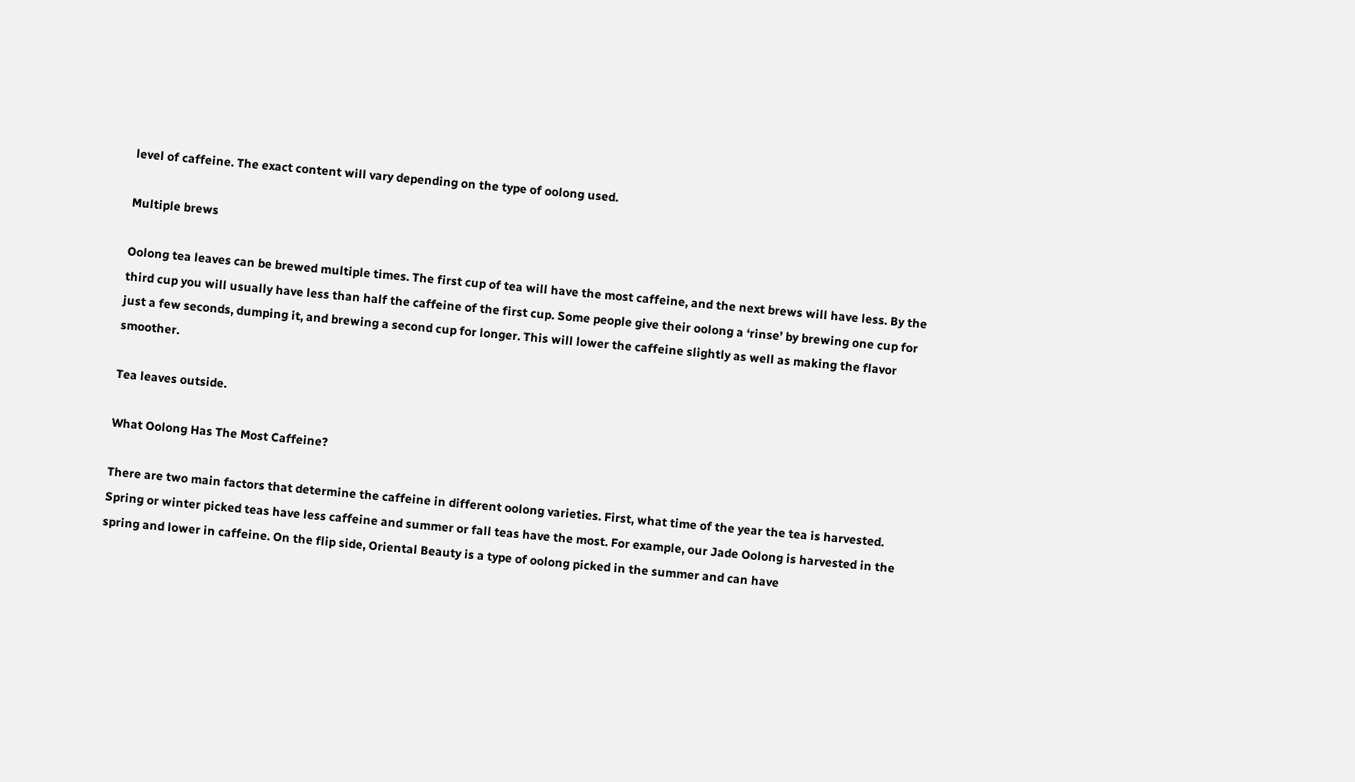level of caffeine. The exact content will vary depending on the type of oolong used.

Multiple brews

Oolong tea leaves can be brewed multiple times. The first cup of tea will have the most caffeine, and the next brews will have less. By the third cup you will usually have less than half the caffeine of the first cup. Some people give their oolong a ‘rinse’ by brewing one cup for just a few seconds, dumping it, and brewing a second cup for longer. This will lower the caffeine slightly as well as making the flavor smoother.

Tea leaves outside.

What Oolong Has The Most Caffeine?

There are two main factors that determine the caffeine in different oolong varieties. First, what time of the year the tea is harvested. Spring or winter picked teas have less caffeine and summer or fall teas have the most. For example, our Jade Oolong is harvested in the spring and lower in caffeine. On the flip side, Oriental Beauty is a type of oolong picked in the summer and can have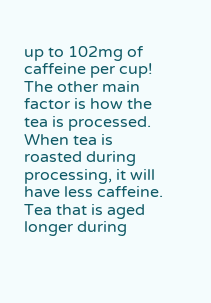up to 102mg of caffeine per cup! The other main factor is how the tea is processed. When tea is roasted during processing, it will have less caffeine. Tea that is aged longer during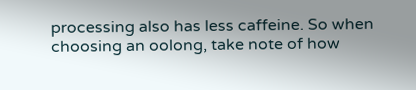processing also has less caffeine. So when choosing an oolong, take note of how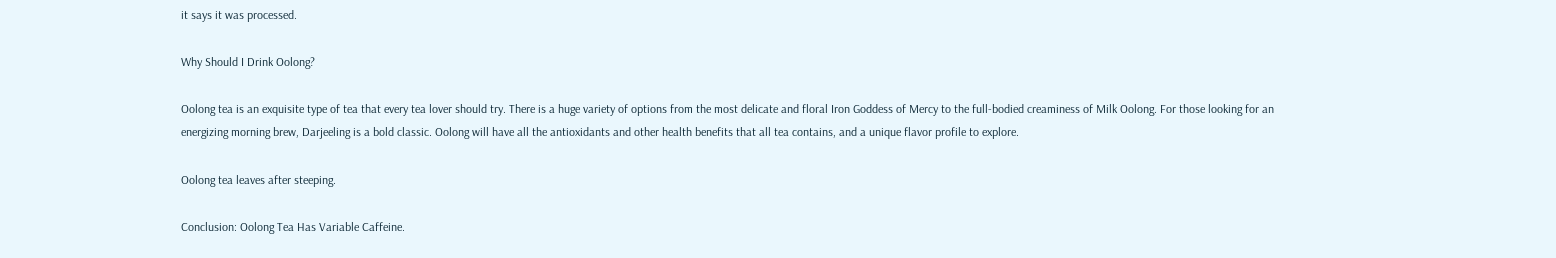it says it was processed.

Why Should I Drink Oolong?

Oolong tea is an exquisite type of tea that every tea lover should try. There is a huge variety of options from the most delicate and floral Iron Goddess of Mercy to the full-bodied creaminess of Milk Oolong. For those looking for an energizing morning brew, Darjeeling is a bold classic. Oolong will have all the antioxidants and other health benefits that all tea contains, and a unique flavor profile to explore.

Oolong tea leaves after steeping.

Conclusion: Oolong Tea Has Variable Caffeine.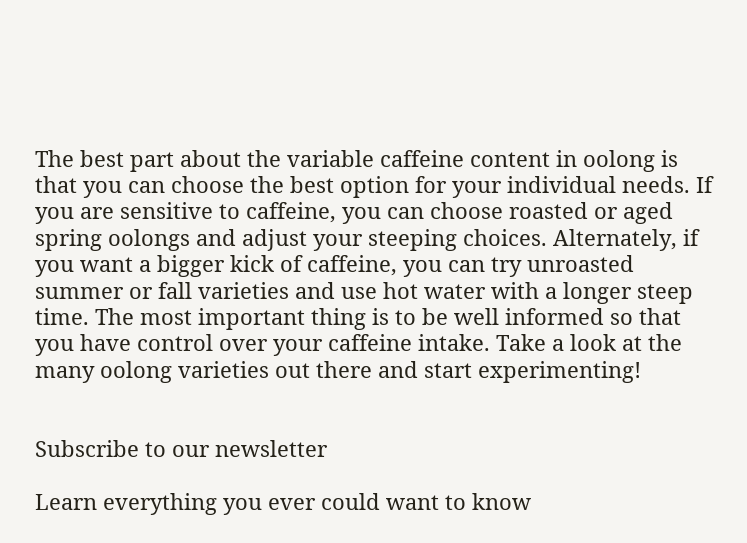The best part about the variable caffeine content in oolong is that you can choose the best option for your individual needs. If you are sensitive to caffeine, you can choose roasted or aged spring oolongs and adjust your steeping choices. Alternately, if you want a bigger kick of caffeine, you can try unroasted summer or fall varieties and use hot water with a longer steep time. The most important thing is to be well informed so that you have control over your caffeine intake. Take a look at the many oolong varieties out there and start experimenting!


Subscribe to our newsletter

Learn everything you ever could want to know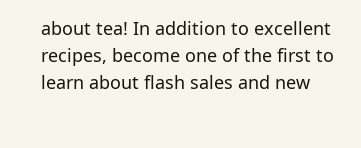about tea! In addition to excellent recipes, become one of the first to learn about flash sales and new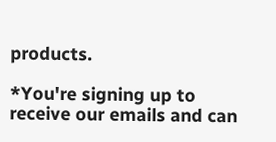products.

*You're signing up to receive our emails and can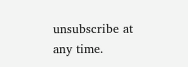unsubscribe at any time.